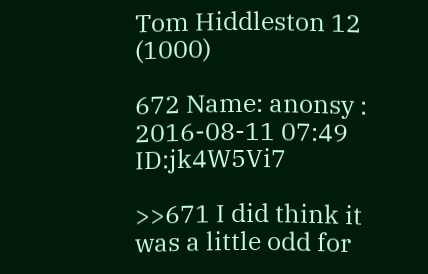Tom Hiddleston 12 (1000)

672 Name: anonsy : 2016-08-11 07:49 ID:jk4W5Vi7

>>671 I did think it was a little odd for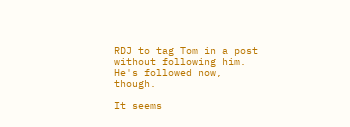RDJ to tag Tom in a post without following him. He's followed now, though.

It seems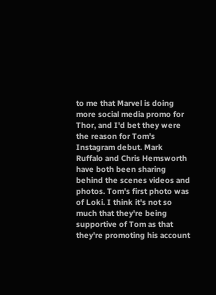to me that Marvel is doing more social media promo for Thor, and I'd bet they were the reason for Tom's Instagram debut. Mark Ruffalo and Chris Hemsworth have both been sharing behind the scenes videos and photos. Tom's first photo was of Loki. I think it's not so much that they're being supportive of Tom as that they're promoting his account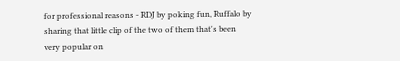for professional reasons - RDJ by poking fun, Ruffalo by sharing that little clip of the two of them that's been very popular on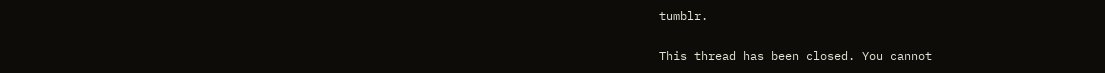tumblr.

This thread has been closed. You cannot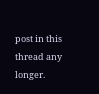post in this thread any longer.